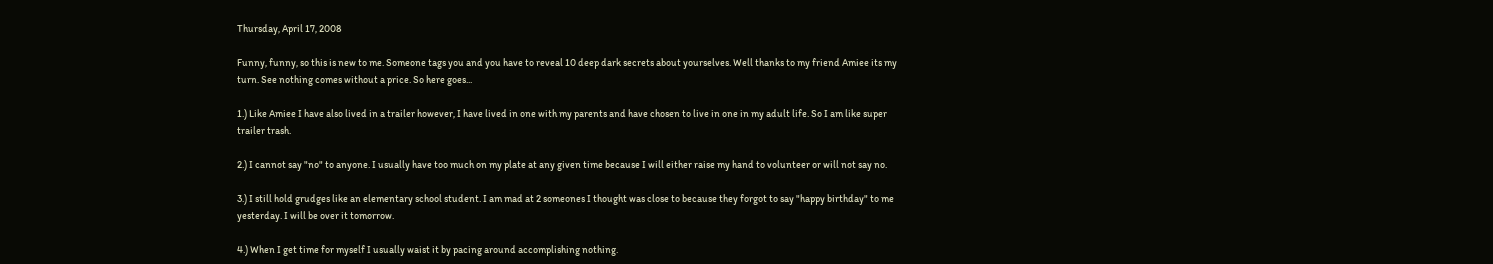Thursday, April 17, 2008

Funny, funny, so this is new to me. Someone tags you and you have to reveal 10 deep dark secrets about yourselves. Well thanks to my friend Amiee its my turn. See nothing comes without a price. So here goes...

1.) Like Amiee I have also lived in a trailer however, I have lived in one with my parents and have chosen to live in one in my adult life. So I am like super trailer trash.

2.) I cannot say "no" to anyone. I usually have too much on my plate at any given time because I will either raise my hand to volunteer or will not say no.

3.) I still hold grudges like an elementary school student. I am mad at 2 someones I thought was close to because they forgot to say "happy birthday" to me yesterday. I will be over it tomorrow.

4.) When I get time for myself I usually waist it by pacing around accomplishing nothing.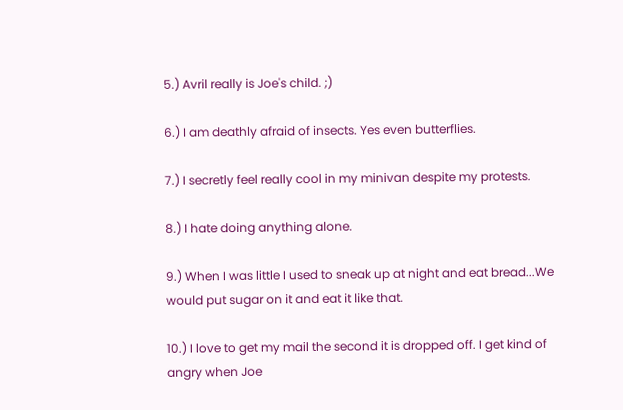5.) Avril really is Joe's child. ;)

6.) I am deathly afraid of insects. Yes even butterflies.

7.) I secretly feel really cool in my minivan despite my protests.

8.) I hate doing anything alone.

9.) When I was little I used to sneak up at night and eat bread...We would put sugar on it and eat it like that.

10.) I love to get my mail the second it is dropped off. I get kind of angry when Joe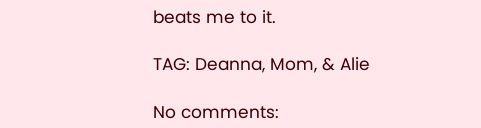beats me to it.

TAG: Deanna, Mom, & Alie

No comments: